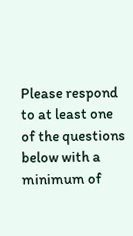Please respond to at least one of the questions below with a minimum of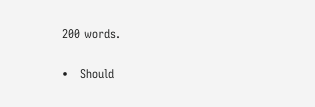200 words.

•   Should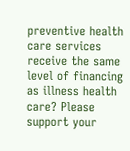preventive health care services receive the same level of financing as illness health care? Please support your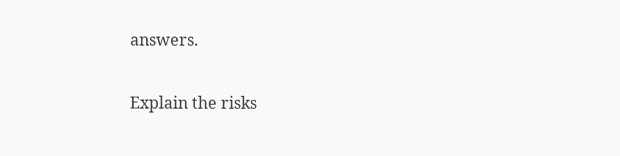answers.

Explain the risks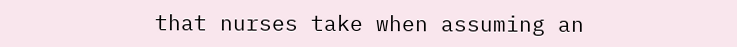that nurses take when assuming an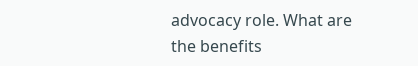advocacy role. What are the benefits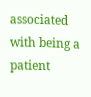associated with being a patient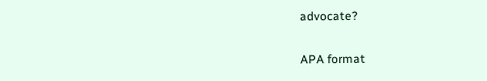advocate?

APA format